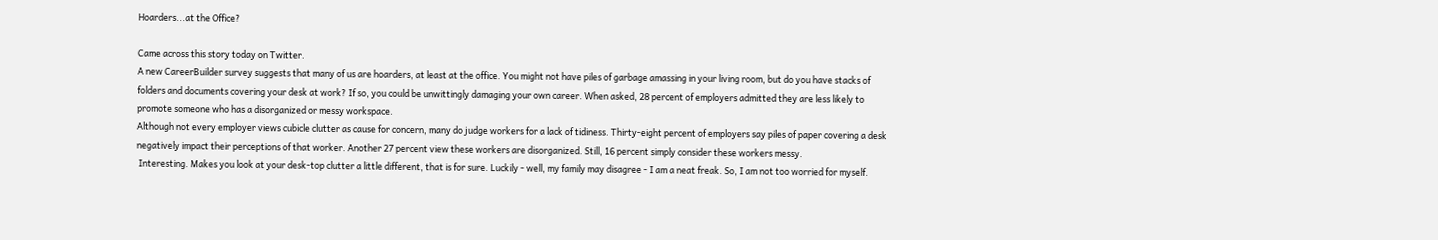Hoarders...at the Office?

Came across this story today on Twitter.
A new CareerBuilder survey suggests that many of us are hoarders, at least at the office. You might not have piles of garbage amassing in your living room, but do you have stacks of folders and documents covering your desk at work? If so, you could be unwittingly damaging your own career. When asked, 28 percent of employers admitted they are less likely to promote someone who has a disorganized or messy workspace.
Although not every employer views cubicle clutter as cause for concern, many do judge workers for a lack of tidiness. Thirty-eight percent of employers say piles of paper covering a desk negatively impact their perceptions of that worker. Another 27 percent view these workers are disorganized. Still, 16 percent simply consider these workers messy.
 Interesting. Makes you look at your desk-top clutter a little different, that is for sure. Luckily - well, my family may disagree - I am a neat freak. So, I am not too worried for myself.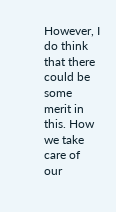However, I do think that there could be some merit in this. How we take care of our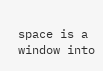space is a window into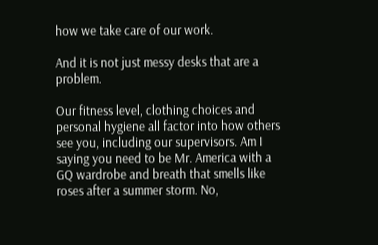how we take care of our work.

And it is not just messy desks that are a problem.

Our fitness level, clothing choices and personal hygiene all factor into how others see you, including our supervisors. Am I saying you need to be Mr. America with a GQ wardrobe and breath that smells like roses after a summer storm. No,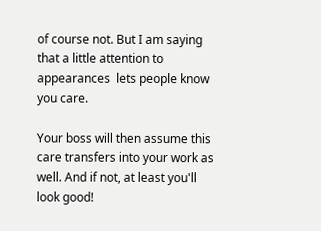of course not. But I am saying that a little attention to appearances  lets people know you care.

Your boss will then assume this care transfers into your work as well. And if not, at least you'll look good!